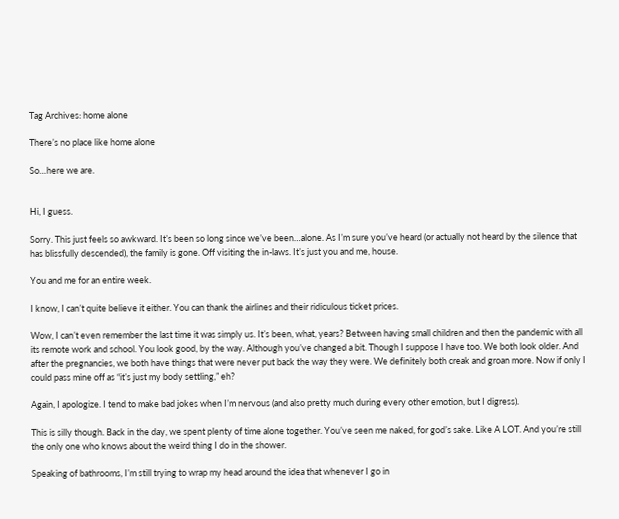Tag Archives: home alone

There’s no place like home alone

So…here we are.


Hi, I guess.

Sorry. This just feels so awkward. It’s been so long since we’ve been…alone. As I’m sure you’ve heard (or actually not heard by the silence that has blissfully descended), the family is gone. Off visiting the in-laws. It’s just you and me, house.

You and me for an entire week.

I know, I can’t quite believe it either. You can thank the airlines and their ridiculous ticket prices.

Wow, I can’t even remember the last time it was simply us. It’s been, what, years? Between having small children and then the pandemic with all its remote work and school. You look good, by the way. Although you’ve changed a bit. Though I suppose I have too. We both look older. And after the pregnancies, we both have things that were never put back the way they were. We definitely both creak and groan more. Now if only I could pass mine off as “it’s just my body settling,” eh?

Again, I apologize. I tend to make bad jokes when I’m nervous (and also pretty much during every other emotion, but I digress).

This is silly though. Back in the day, we spent plenty of time alone together. You’ve seen me naked, for god’s sake. Like A LOT. And you’re still the only one who knows about the weird thing I do in the shower.

Speaking of bathrooms, I’m still trying to wrap my head around the idea that whenever I go in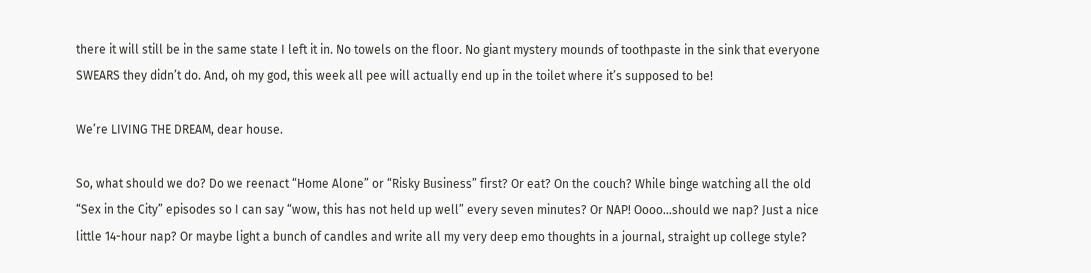there it will still be in the same state I left it in. No towels on the floor. No giant mystery mounds of toothpaste in the sink that everyone SWEARS they didn’t do. And, oh my god, this week all pee will actually end up in the toilet where it’s supposed to be!

We’re LIVING THE DREAM, dear house.

So, what should we do? Do we reenact “Home Alone” or “Risky Business” first? Or eat? On the couch? While binge watching all the old “Sex in the City” episodes so I can say “wow, this has not held up well” every seven minutes? Or NAP! Oooo…should we nap? Just a nice little 14-hour nap? Or maybe light a bunch of candles and write all my very deep emo thoughts in a journal, straight up college style?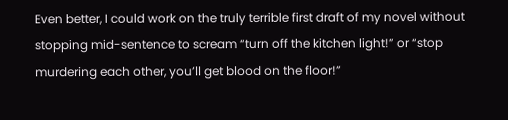Even better, I could work on the truly terrible first draft of my novel without stopping mid-sentence to scream “turn off the kitchen light!” or “stop murdering each other, you’ll get blood on the floor!”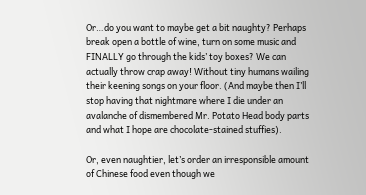Or…do you want to maybe get a bit naughty? Perhaps break open a bottle of wine, turn on some music and FINALLY go through the kids’ toy boxes? We can actually throw crap away! Without tiny humans wailing their keening songs on your floor. (And maybe then I’ll stop having that nightmare where I die under an avalanche of dismembered Mr. Potato Head body parts and what I hope are chocolate-stained stuffies).

Or, even naughtier, let’s order an irresponsible amount of Chinese food even though we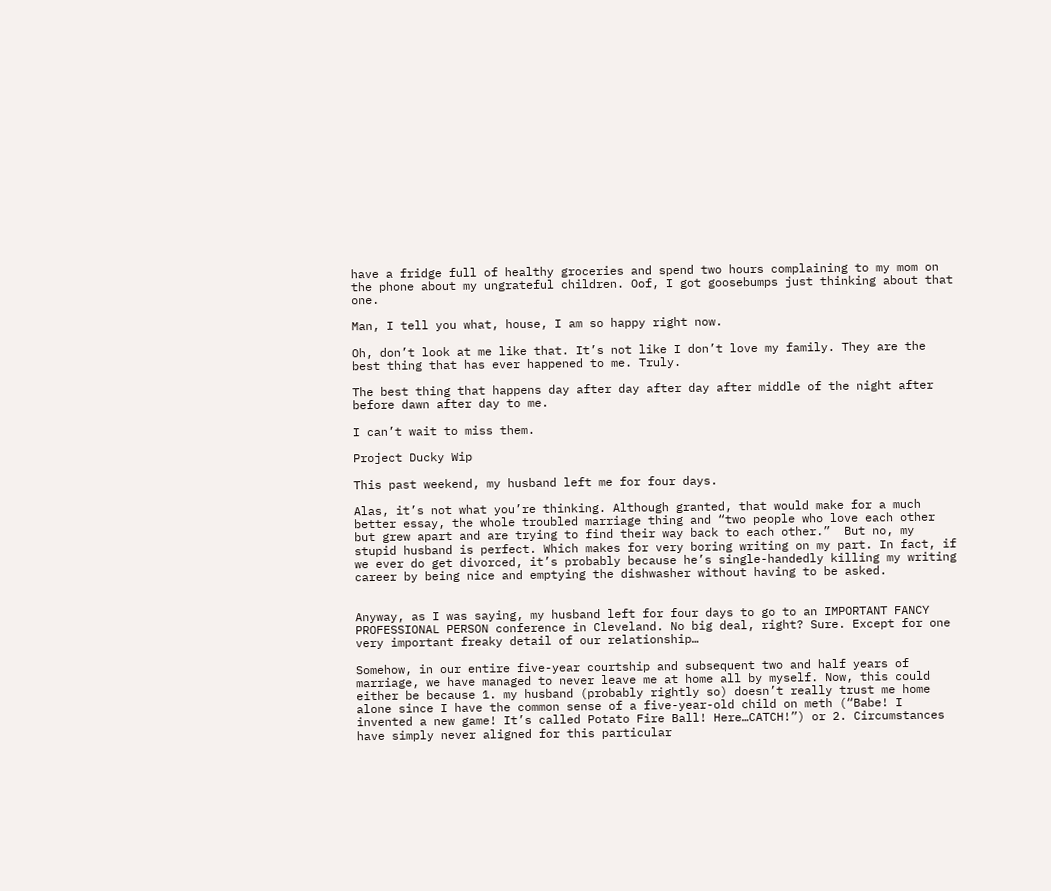have a fridge full of healthy groceries and spend two hours complaining to my mom on the phone about my ungrateful children. Oof, I got goosebumps just thinking about that one.

Man, I tell you what, house, I am so happy right now.

Oh, don’t look at me like that. It’s not like I don’t love my family. They are the best thing that has ever happened to me. Truly.

The best thing that happens day after day after day after middle of the night after before dawn after day to me.

I can’t wait to miss them.

Project Ducky Wip

This past weekend, my husband left me for four days.

Alas, it’s not what you’re thinking. Although granted, that would make for a much better essay, the whole troubled marriage thing and “two people who love each other but grew apart and are trying to find their way back to each other.”  But no, my stupid husband is perfect. Which makes for very boring writing on my part. In fact, if we ever do get divorced, it’s probably because he’s single-handedly killing my writing career by being nice and emptying the dishwasher without having to be asked.


Anyway, as I was saying, my husband left for four days to go to an IMPORTANT FANCY PROFESSIONAL PERSON conference in Cleveland. No big deal, right? Sure. Except for one very important freaky detail of our relationship…

Somehow, in our entire five-year courtship and subsequent two and half years of marriage, we have managed to never leave me at home all by myself. Now, this could either be because 1. my husband (probably rightly so) doesn’t really trust me home alone since I have the common sense of a five-year-old child on meth (“Babe! I invented a new game! It’s called Potato Fire Ball! Here…CATCH!”) or 2. Circumstances have simply never aligned for this particular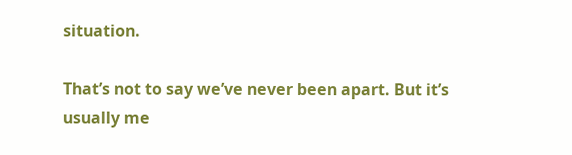situation.

That’s not to say we’ve never been apart. But it’s usually me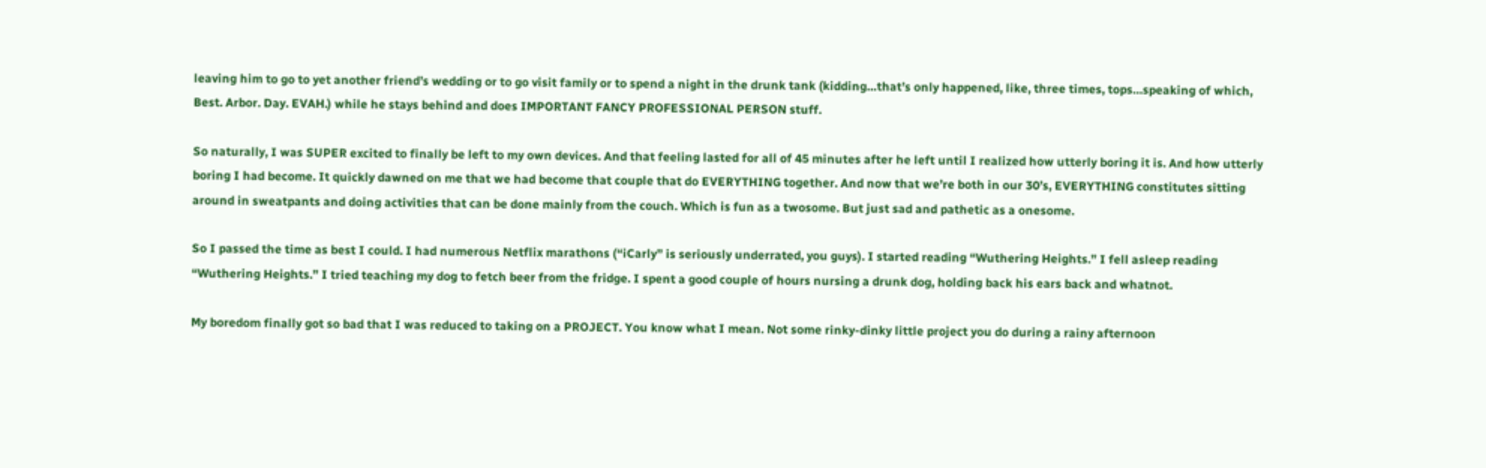leaving him to go to yet another friend’s wedding or to go visit family or to spend a night in the drunk tank (kidding…that’s only happened, like, three times, tops…speaking of which, Best. Arbor. Day. EVAH.) while he stays behind and does IMPORTANT FANCY PROFESSIONAL PERSON stuff.

So naturally, I was SUPER excited to finally be left to my own devices. And that feeling lasted for all of 45 minutes after he left until I realized how utterly boring it is. And how utterly boring I had become. It quickly dawned on me that we had become that couple that do EVERYTHING together. And now that we’re both in our 30’s, EVERYTHING constitutes sitting around in sweatpants and doing activities that can be done mainly from the couch. Which is fun as a twosome. But just sad and pathetic as a onesome.

So I passed the time as best I could. I had numerous Netflix marathons (“iCarly” is seriously underrated, you guys). I started reading “Wuthering Heights.” I fell asleep reading “Wuthering Heights.” I tried teaching my dog to fetch beer from the fridge. I spent a good couple of hours nursing a drunk dog, holding back his ears back and whatnot.

My boredom finally got so bad that I was reduced to taking on a PROJECT. You know what I mean. Not some rinky-dinky little project you do during a rainy afternoon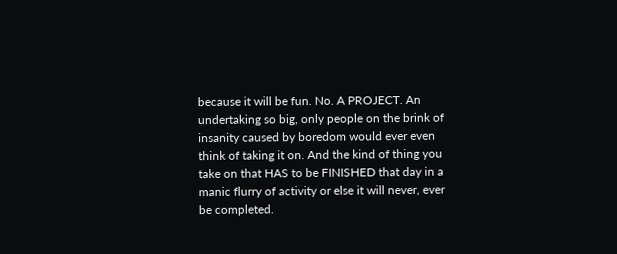because it will be fun. No. A PROJECT. An undertaking so big, only people on the brink of insanity caused by boredom would ever even think of taking it on. And the kind of thing you take on that HAS to be FINISHED that day in a manic flurry of activity or else it will never, ever be completed.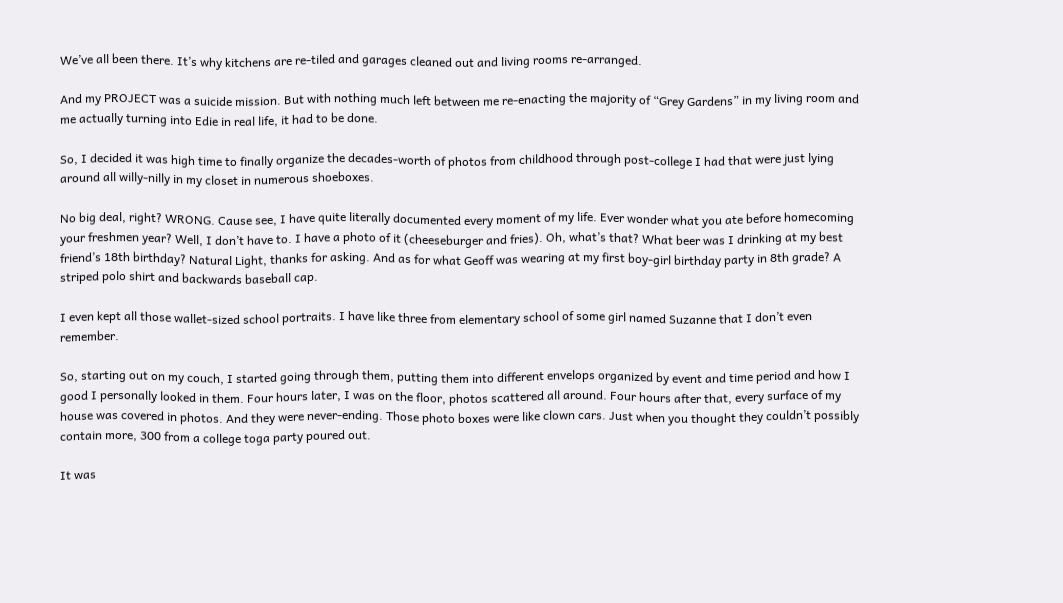We’ve all been there. It’s why kitchens are re-tiled and garages cleaned out and living rooms re-arranged.

And my PROJECT was a suicide mission. But with nothing much left between me re-enacting the majority of “Grey Gardens” in my living room and me actually turning into Edie in real life, it had to be done.

So, I decided it was high time to finally organize the decades-worth of photos from childhood through post-college I had that were just lying around all willy-nilly in my closet in numerous shoeboxes.

No big deal, right? WRONG. Cause see, I have quite literally documented every moment of my life. Ever wonder what you ate before homecoming your freshmen year? Well, I don’t have to. I have a photo of it (cheeseburger and fries). Oh, what’s that? What beer was I drinking at my best friend’s 18th birthday? Natural Light, thanks for asking. And as for what Geoff was wearing at my first boy-girl birthday party in 8th grade? A striped polo shirt and backwards baseball cap.

I even kept all those wallet-sized school portraits. I have like three from elementary school of some girl named Suzanne that I don’t even remember.

So, starting out on my couch, I started going through them, putting them into different envelops organized by event and time period and how I good I personally looked in them. Four hours later, I was on the floor, photos scattered all around. Four hours after that, every surface of my house was covered in photos. And they were never-ending. Those photo boxes were like clown cars. Just when you thought they couldn’t possibly contain more, 300 from a college toga party poured out.

It was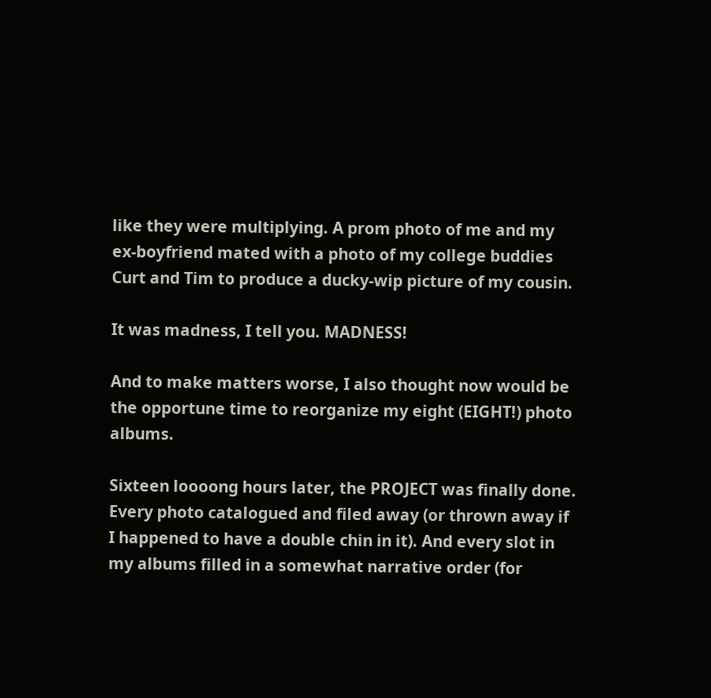like they were multiplying. A prom photo of me and my ex-boyfriend mated with a photo of my college buddies Curt and Tim to produce a ducky-wip picture of my cousin.

It was madness, I tell you. MADNESS!

And to make matters worse, I also thought now would be the opportune time to reorganize my eight (EIGHT!) photo albums.

Sixteen loooong hours later, the PROJECT was finally done. Every photo catalogued and filed away (or thrown away if I happened to have a double chin in it). And every slot in my albums filled in a somewhat narrative order (for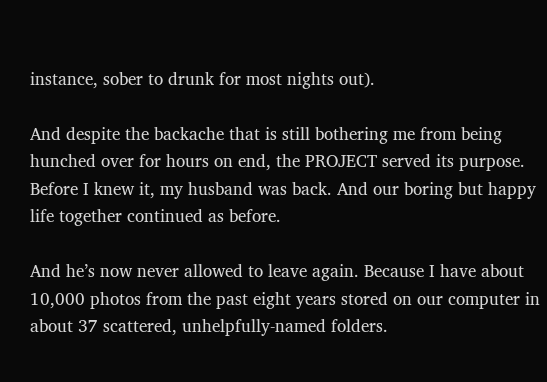instance, sober to drunk for most nights out).

And despite the backache that is still bothering me from being hunched over for hours on end, the PROJECT served its purpose. Before I knew it, my husband was back. And our boring but happy life together continued as before.

And he’s now never allowed to leave again. Because I have about 10,000 photos from the past eight years stored on our computer in about 37 scattered, unhelpfully-named folders.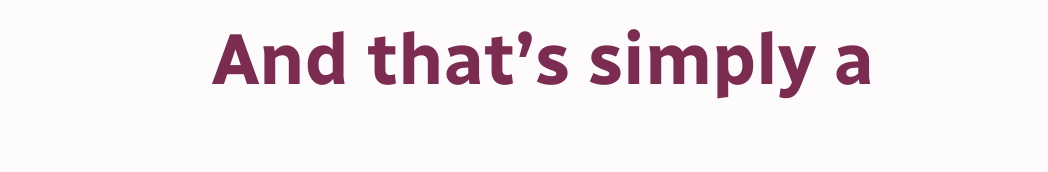And that’s simply a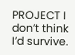PROJECT I don’t think I’d survive.